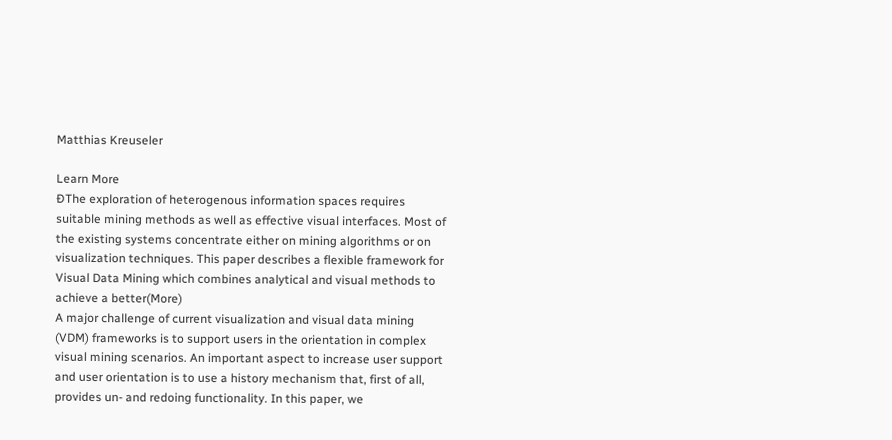Matthias Kreuseler

Learn More
ÐThe exploration of heterogenous information spaces requires suitable mining methods as well as effective visual interfaces. Most of the existing systems concentrate either on mining algorithms or on visualization techniques. This paper describes a flexible framework for Visual Data Mining which combines analytical and visual methods to achieve a better(More)
A major challenge of current visualization and visual data mining (VDM) frameworks is to support users in the orientation in complex visual mining scenarios. An important aspect to increase user support and user orientation is to use a history mechanism that, first of all, provides un- and redoing functionality. In this paper, we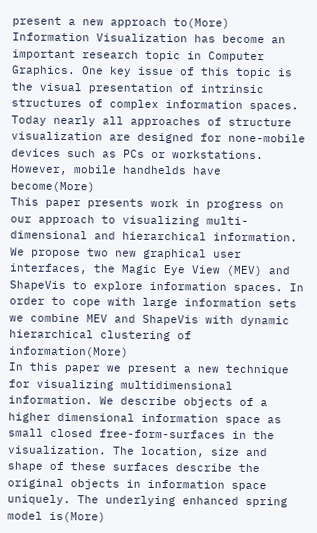present a new approach to(More)
Information Visualization has become an important research topic in Computer Graphics. One key issue of this topic is the visual presentation of intrinsic structures of complex information spaces. Today nearly all approaches of structure visualization are designed for none-mobile devices such as PCs or workstations. However, mobile handhelds have become(More)
This paper presents work in progress on our approach to visualizing multi-dimensional and hierarchical information. We propose two new graphical user interfaces, the Magic Eye View (MEV) and ShapeVis to explore information spaces. In order to cope with large information sets we combine MEV and ShapeVis with dynamic hierarchical clustering of information(More)
In this paper we present a new technique for visualizing multidimensional information. We describe objects of a higher dimensional information space as small closed free-form-surfaces in the visualization. The location, size and shape of these surfaces describe the original objects in information space uniquely. The underlying enhanced spring model is(More)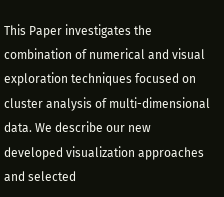This Paper investigates the combination of numerical and visual exploration techniques focused on cluster analysis of multi-dimensional data. We describe our new developed visualization approaches and selected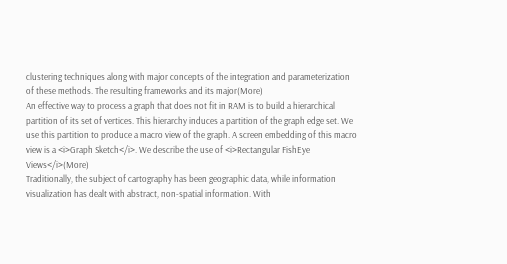clustering techniques along with major concepts of the integration and parameterization of these methods. The resulting frameworks and its major(More)
An effective way to process a graph that does not fit in RAM is to build a hierarchical partition of its set of vertices. This hierarchy induces a partition of the graph edge set. We use this partition to produce a macro view of the graph. A screen embedding of this macro view is a <i>Graph Sketch</i>. We describe the use of <i>Rectangular FishEye Views</i>(More)
Traditionally, the subject of cartography has been geographic data, while information visualization has dealt with abstract, non-spatial information. With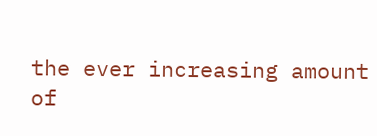the ever increasing amount of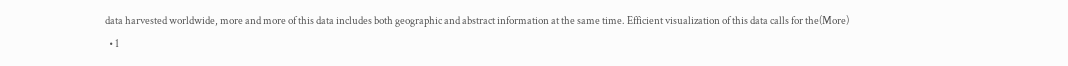data harvested worldwide, more and more of this data includes both geographic and abstract information at the same time. Efficient visualization of this data calls for the(More)
  • 1